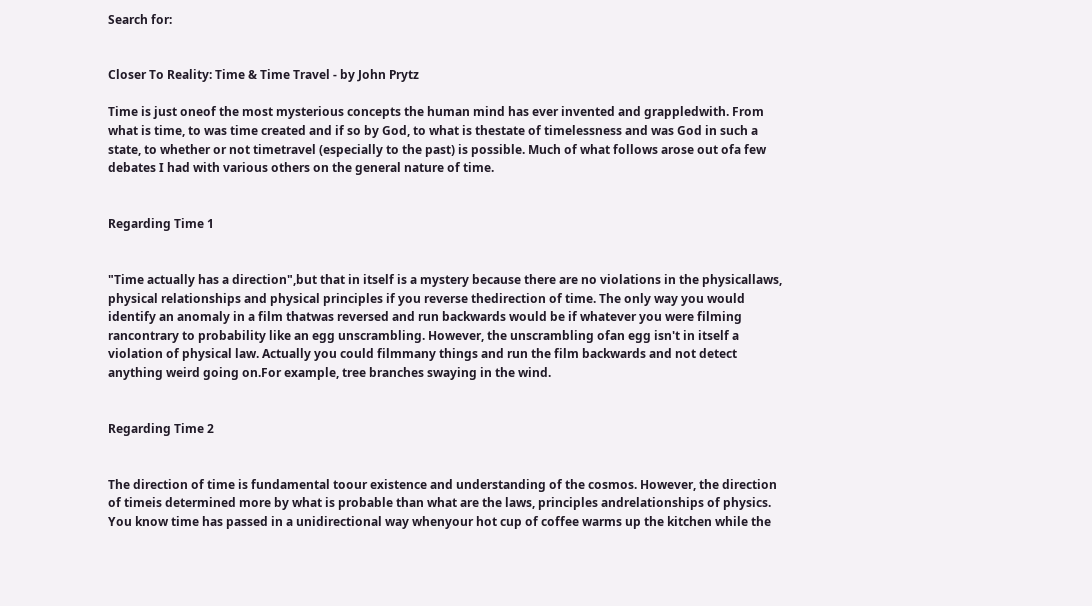Search for:


Closer To Reality: Time & Time Travel - by John Prytz

Time is just oneof the most mysterious concepts the human mind has ever invented and grappledwith. From what is time, to was time created and if so by God, to what is thestate of timelessness and was God in such a state, to whether or not timetravel (especially to the past) is possible. Much of what follows arose out ofa few debates I had with various others on the general nature of time.


Regarding Time 1


"Time actually has a direction",but that in itself is a mystery because there are no violations in the physicallaws, physical relationships and physical principles if you reverse thedirection of time. The only way you would identify an anomaly in a film thatwas reversed and run backwards would be if whatever you were filming rancontrary to probability like an egg unscrambling. However, the unscrambling ofan egg isn't in itself a violation of physical law. Actually you could filmmany things and run the film backwards and not detect anything weird going on.For example, tree branches swaying in the wind.


Regarding Time 2


The direction of time is fundamental toour existence and understanding of the cosmos. However, the direction of timeis determined more by what is probable than what are the laws, principles andrelationships of physics. You know time has passed in a unidirectional way whenyour hot cup of coffee warms up the kitchen while the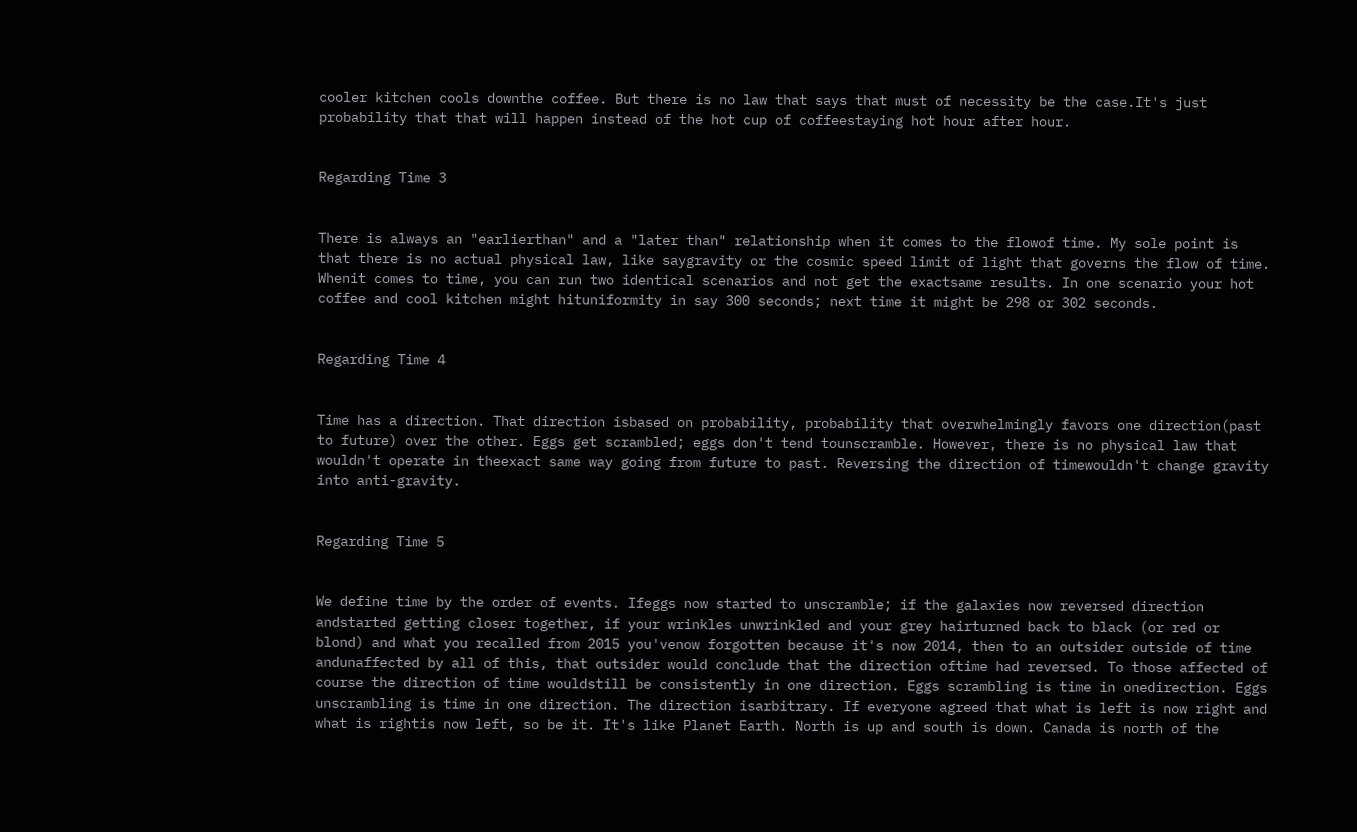cooler kitchen cools downthe coffee. But there is no law that says that must of necessity be the case.It's just probability that that will happen instead of the hot cup of coffeestaying hot hour after hour.


Regarding Time 3


There is always an "earlierthan" and a "later than" relationship when it comes to the flowof time. My sole point is that there is no actual physical law, like saygravity or the cosmic speed limit of light that governs the flow of time. Whenit comes to time, you can run two identical scenarios and not get the exactsame results. In one scenario your hot coffee and cool kitchen might hituniformity in say 300 seconds; next time it might be 298 or 302 seconds.


Regarding Time 4


Time has a direction. That direction isbased on probability, probability that overwhelmingly favors one direction(past to future) over the other. Eggs get scrambled; eggs don't tend tounscramble. However, there is no physical law that wouldn't operate in theexact same way going from future to past. Reversing the direction of timewouldn't change gravity into anti-gravity.


Regarding Time 5


We define time by the order of events. Ifeggs now started to unscramble; if the galaxies now reversed direction andstarted getting closer together, if your wrinkles unwrinkled and your grey hairturned back to black (or red or blond) and what you recalled from 2015 you'venow forgotten because it's now 2014, then to an outsider outside of time andunaffected by all of this, that outsider would conclude that the direction oftime had reversed. To those affected of course the direction of time wouldstill be consistently in one direction. Eggs scrambling is time in onedirection. Eggs unscrambling is time in one direction. The direction isarbitrary. If everyone agreed that what is left is now right and what is rightis now left, so be it. It's like Planet Earth. North is up and south is down. Canada is north of the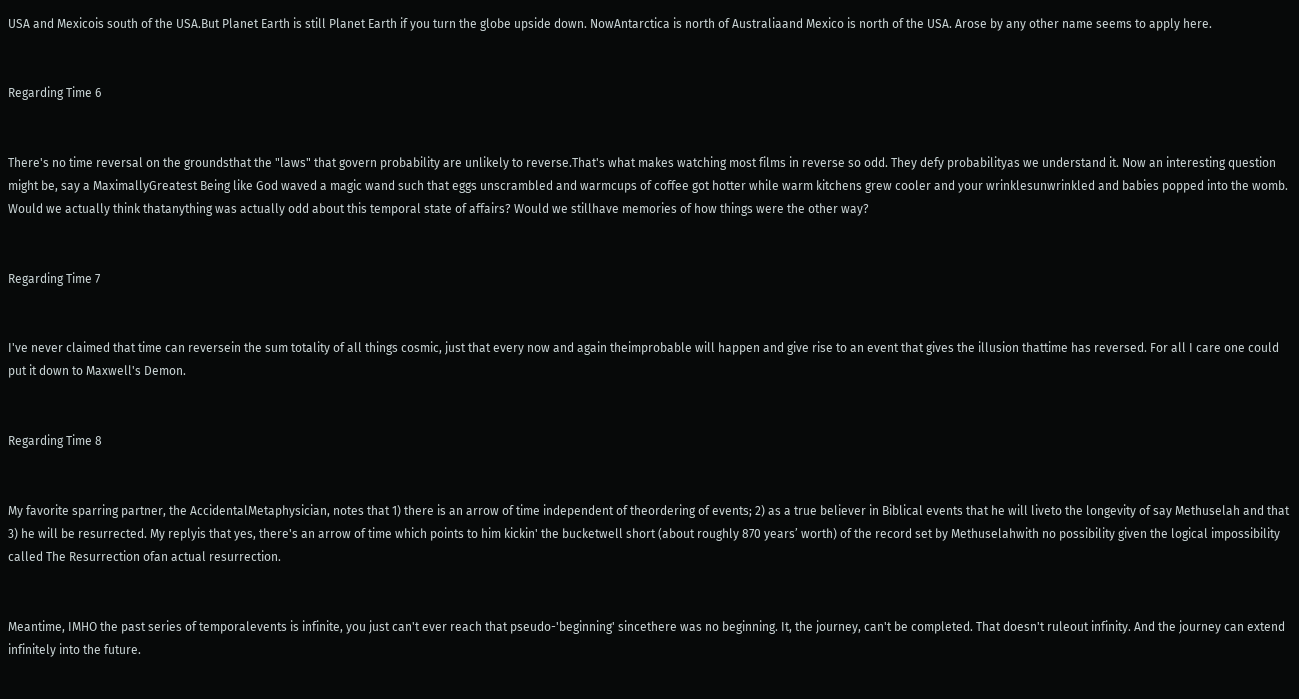USA and Mexicois south of the USA.But Planet Earth is still Planet Earth if you turn the globe upside down. NowAntarctica is north of Australiaand Mexico is north of the USA. Arose by any other name seems to apply here.


Regarding Time 6


There's no time reversal on the groundsthat the "laws" that govern probability are unlikely to reverse.That's what makes watching most films in reverse so odd. They defy probabilityas we understand it. Now an interesting question might be, say a MaximallyGreatest Being like God waved a magic wand such that eggs unscrambled and warmcups of coffee got hotter while warm kitchens grew cooler and your wrinklesunwrinkled and babies popped into the womb. Would we actually think thatanything was actually odd about this temporal state of affairs? Would we stillhave memories of how things were the other way?


Regarding Time 7


I've never claimed that time can reversein the sum totality of all things cosmic, just that every now and again theimprobable will happen and give rise to an event that gives the illusion thattime has reversed. For all I care one could put it down to Maxwell's Demon.


Regarding Time 8


My favorite sparring partner, the AccidentalMetaphysician, notes that 1) there is an arrow of time independent of theordering of events; 2) as a true believer in Biblical events that he will liveto the longevity of say Methuselah and that 3) he will be resurrected. My replyis that yes, there's an arrow of time which points to him kickin' the bucketwell short (about roughly 870 years’ worth) of the record set by Methuselahwith no possibility given the logical impossibility called The Resurrection ofan actual resurrection.


Meantime, IMHO the past series of temporalevents is infinite, you just can't ever reach that pseudo-'beginning' sincethere was no beginning. It, the journey, can't be completed. That doesn't ruleout infinity. And the journey can extend infinitely into the future.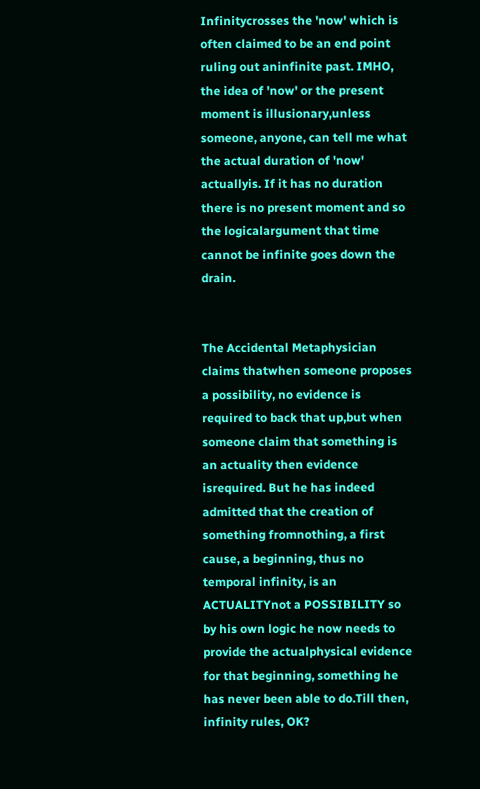Infinitycrosses the 'now' which is often claimed to be an end point ruling out aninfinite past. IMHO, the idea of 'now' or the present moment is illusionary,unless someone, anyone, can tell me what the actual duration of 'now' actuallyis. If it has no duration there is no present moment and so the logicalargument that time cannot be infinite goes down the drain.


The Accidental Metaphysician claims thatwhen someone proposes a possibility, no evidence is required to back that up,but when someone claim that something is an actuality then evidence isrequired. But he has indeed admitted that the creation of something fromnothing, a first cause, a beginning, thus no temporal infinity, is an ACTUALITYnot a POSSIBILITY so by his own logic he now needs to provide the actualphysical evidence for that beginning, something he has never been able to do.Till then, infinity rules, OK?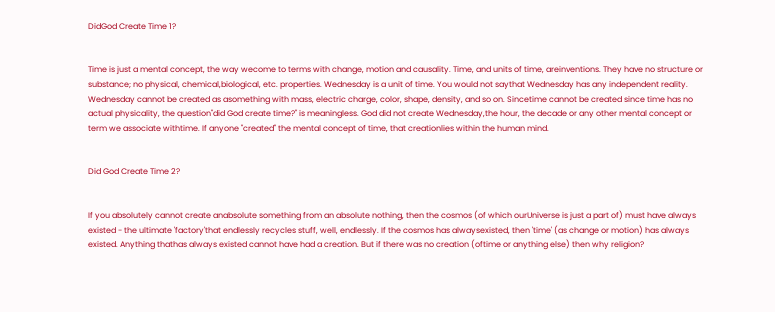DidGod Create Time 1?


Time is just a mental concept, the way wecome to terms with change, motion and causality. Time, and units of time, areinventions. They have no structure or substance; no physical, chemical,biological, etc. properties. Wednesday is a unit of time. You would not saythat Wednesday has any independent reality. Wednesday cannot be created as asomething with mass, electric charge, color, shape, density, and so on. Sincetime cannot be created since time has no actual physicality, the question"did God create time?" is meaningless. God did not create Wednesday,the hour, the decade or any other mental concept or term we associate withtime. If anyone "created" the mental concept of time, that creationlies within the human mind.


Did God Create Time 2?


If you absolutely cannot create anabsolute something from an absolute nothing, then the cosmos (of which ourUniverse is just a part of) must have always existed - the ultimate 'factory'that endlessly recycles stuff, well, endlessly. If the cosmos has alwaysexisted, then 'time' (as change or motion) has always existed. Anything thathas always existed cannot have had a creation. But if there was no creation (oftime or anything else) then why religion?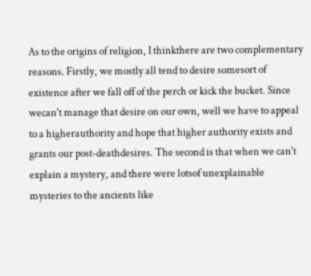As to the origins of religion, I thinkthere are two complementary reasons. Firstly, we mostly all tend to desire somesort of existence after we fall off of the perch or kick the bucket. Since wecan't manage that desire on our own, well we have to appeal to a higherauthority and hope that higher authority exists and grants our post-deathdesires. The second is that when we can't explain a mystery, and there were lotsof unexplainable mysteries to the ancients like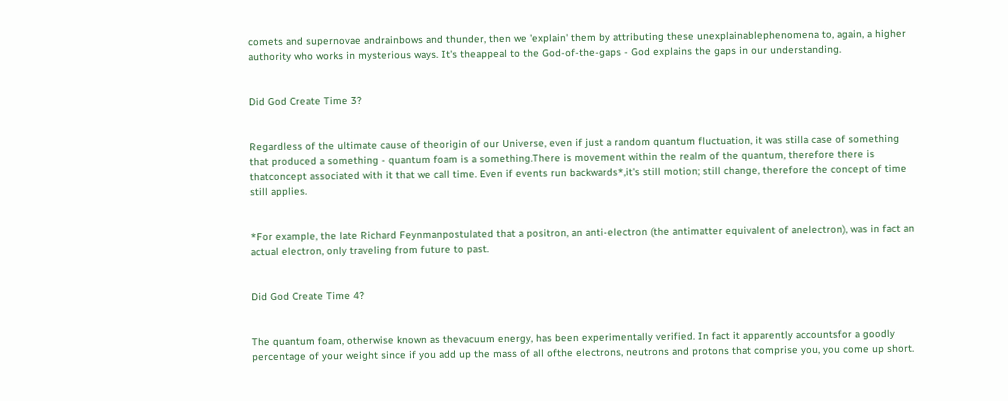comets and supernovae andrainbows and thunder, then we 'explain' them by attributing these unexplainablephenomena to, again, a higher authority who works in mysterious ways. It's theappeal to the God-of-the-gaps - God explains the gaps in our understanding.


Did God Create Time 3?


Regardless of the ultimate cause of theorigin of our Universe, even if just a random quantum fluctuation, it was stilla case of something that produced a something - quantum foam is a something.There is movement within the realm of the quantum, therefore there is thatconcept associated with it that we call time. Even if events run backwards*,it's still motion; still change, therefore the concept of time still applies.


*For example, the late Richard Feynmanpostulated that a positron, an anti-electron (the antimatter equivalent of anelectron), was in fact an actual electron, only traveling from future to past.


Did God Create Time 4?


The quantum foam, otherwise known as thevacuum energy, has been experimentally verified. In fact it apparently accountsfor a goodly percentage of your weight since if you add up the mass of all ofthe electrons, neutrons and protons that comprise you, you come up short.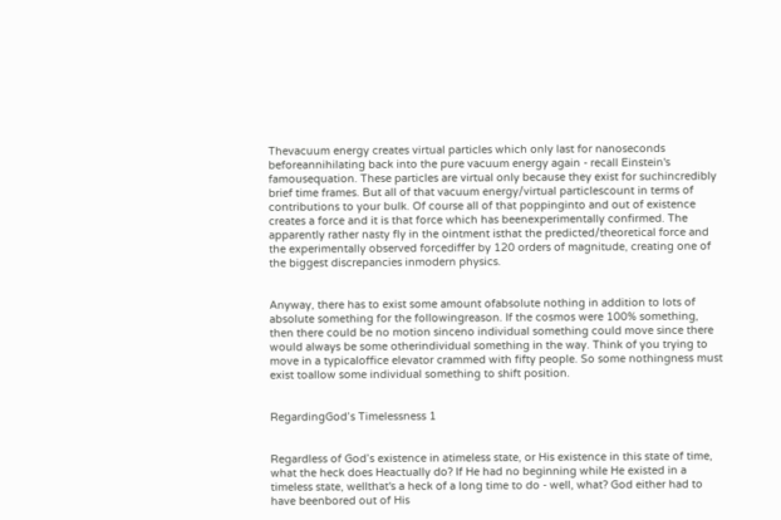Thevacuum energy creates virtual particles which only last for nanoseconds beforeannihilating back into the pure vacuum energy again - recall Einstein's famousequation. These particles are virtual only because they exist for suchincredibly brief time frames. But all of that vacuum energy/virtual particlescount in terms of contributions to your bulk. Of course all of that poppinginto and out of existence creates a force and it is that force which has beenexperimentally confirmed. The apparently rather nasty fly in the ointment isthat the predicted/theoretical force and the experimentally observed forcediffer by 120 orders of magnitude, creating one of the biggest discrepancies inmodern physics.


Anyway, there has to exist some amount ofabsolute nothing in addition to lots of absolute something for the followingreason. If the cosmos were 100% something, then there could be no motion sinceno individual something could move since there would always be some otherindividual something in the way. Think of you trying to move in a typicaloffice elevator crammed with fifty people. So some nothingness must exist toallow some individual something to shift position.


RegardingGod’s Timelessness 1


Regardless of God’s existence in atimeless state, or His existence in this state of time, what the heck does Heactually do? If He had no beginning while He existed in a timeless state, wellthat's a heck of a long time to do - well, what? God either had to have beenbored out of His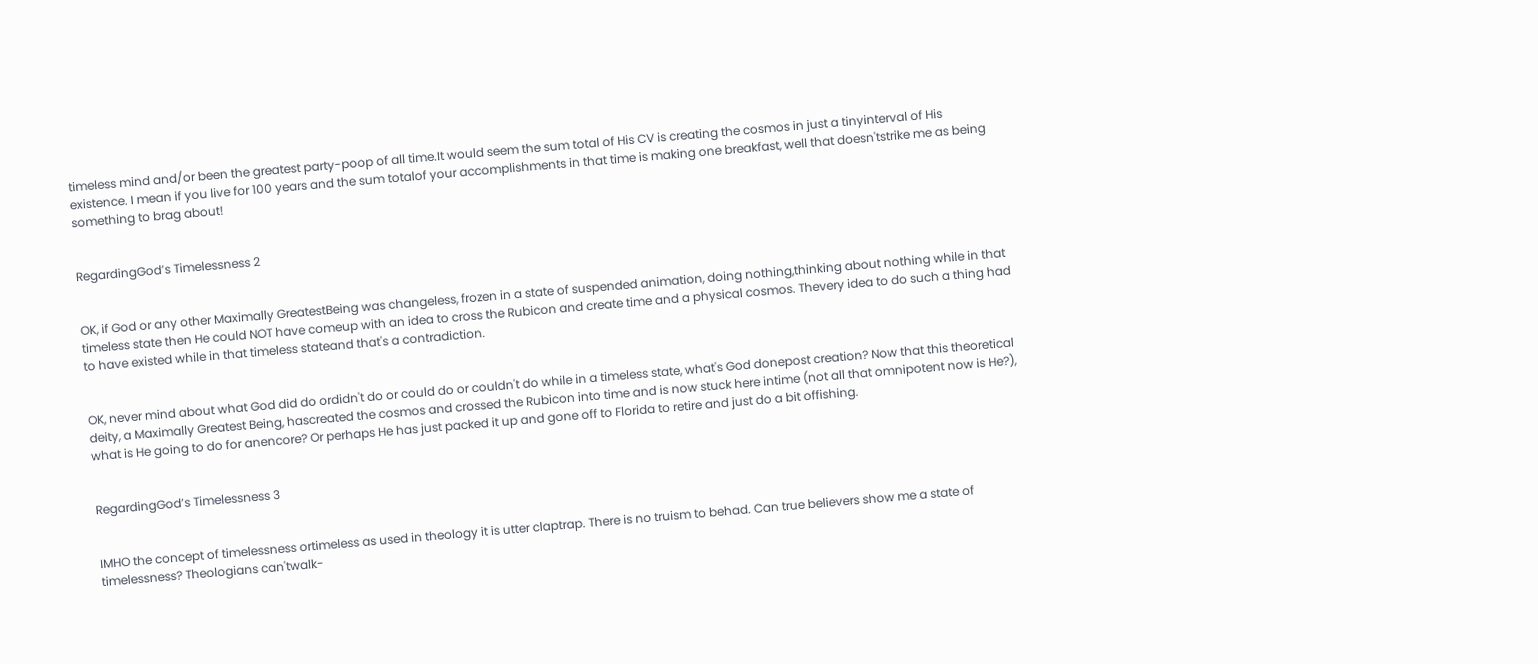timeless mind and/or been the greatest party-poop of all time.It would seem the sum total of His CV is creating the cosmos in just a tinyinterval of His existence. I mean if you live for 100 years and the sum totalof your accomplishments in that time is making one breakfast, well that doesn'tstrike me as being something to brag about!


RegardingGod’s Timelessness 2


OK, if God or any other Maximally GreatestBeing was changeless, frozen in a state of suspended animation, doing nothing,thinking about nothing while in that timeless state then He could NOT have comeup with an idea to cross the Rubicon and create time and a physical cosmos. Thevery idea to do such a thing had to have existed while in that timeless stateand that's a contradiction.


OK, never mind about what God did do ordidn't do or could do or couldn't do while in a timeless state, what's God donepost creation? Now that this theoretical deity, a Maximally Greatest Being, hascreated the cosmos and crossed the Rubicon into time and is now stuck here intime (not all that omnipotent now is He?), what is He going to do for anencore? Or perhaps He has just packed it up and gone off to Florida to retire and just do a bit offishing.


RegardingGod’s Timelessness 3


IMHO the concept of timelessness ortimeless as used in theology it is utter claptrap. There is no truism to behad. Can true believers show me a state of timelessness? Theologians can'twalk-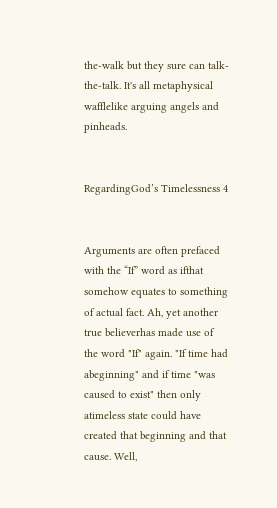the-walk but they sure can talk-the-talk. It's all metaphysical wafflelike arguing angels and pinheads.


RegardingGod’s Timelessness 4


Arguments are often prefaced with the “If” word as ifthat somehow equates to something of actual fact. Ah, yet another true believerhas made use of the word "If" again. "If time had abeginning" and if time "was caused to exist" then only atimeless state could have created that beginning and that cause. Well,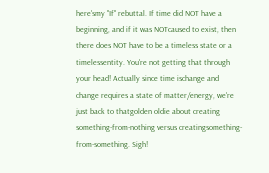here'smy "If" rebuttal. If time did NOT have a beginning, and if it was NOTcaused to exist, then there does NOT have to be a timeless state or a timelessentity. You're not getting that through your head! Actually since time ischange and change requires a state of matter/energy, we're just back to thatgolden oldie about creating something-from-nothing versus creatingsomething-from-something. Sigh!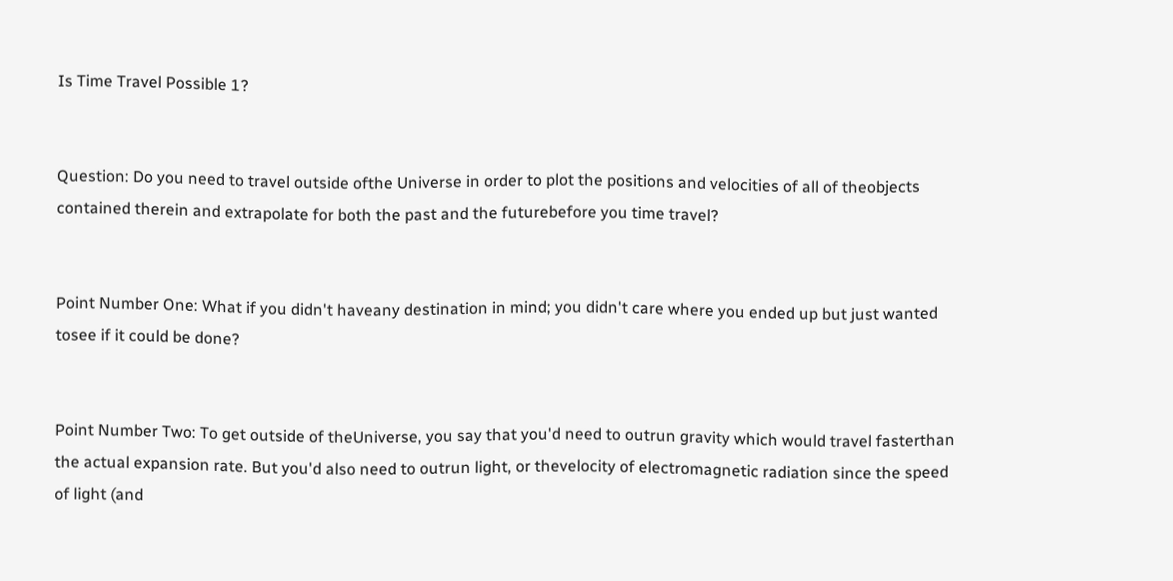Is Time Travel Possible 1?


Question: Do you need to travel outside ofthe Universe in order to plot the positions and velocities of all of theobjects contained therein and extrapolate for both the past and the futurebefore you time travel?


Point Number One: What if you didn't haveany destination in mind; you didn't care where you ended up but just wanted tosee if it could be done?


Point Number Two: To get outside of theUniverse, you say that you'd need to outrun gravity which would travel fasterthan the actual expansion rate. But you'd also need to outrun light, or thevelocity of electromagnetic radiation since the speed of light (and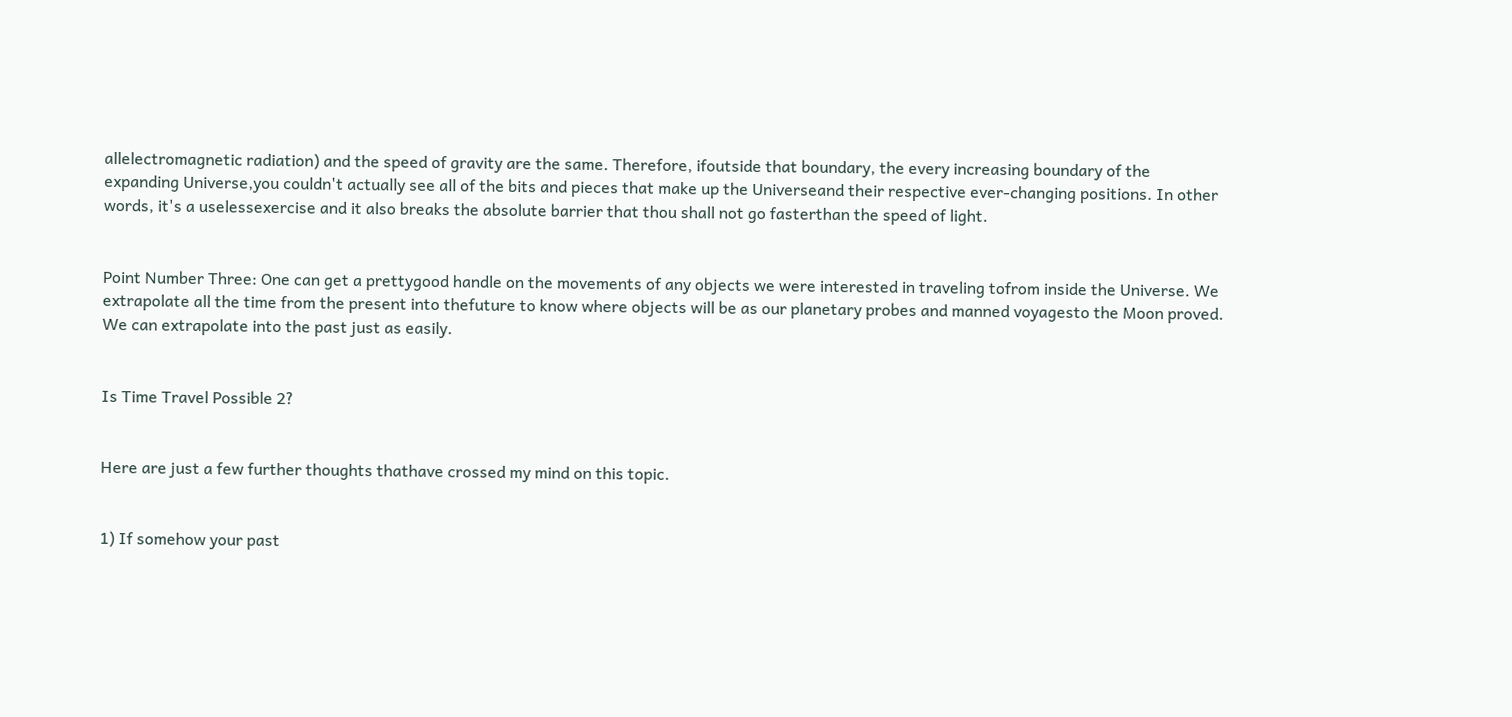allelectromagnetic radiation) and the speed of gravity are the same. Therefore, ifoutside that boundary, the every increasing boundary of the expanding Universe,you couldn't actually see all of the bits and pieces that make up the Universeand their respective ever-changing positions. In other words, it's a uselessexercise and it also breaks the absolute barrier that thou shall not go fasterthan the speed of light.


Point Number Three: One can get a prettygood handle on the movements of any objects we were interested in traveling tofrom inside the Universe. We extrapolate all the time from the present into thefuture to know where objects will be as our planetary probes and manned voyagesto the Moon proved. We can extrapolate into the past just as easily.


Is Time Travel Possible 2?


Here are just a few further thoughts thathave crossed my mind on this topic.


1) If somehow your past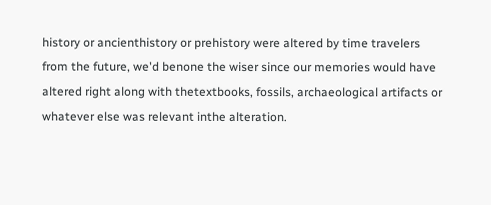history or ancienthistory or prehistory were altered by time travelers from the future, we'd benone the wiser since our memories would have altered right along with thetextbooks, fossils, archaeological artifacts or whatever else was relevant inthe alteration.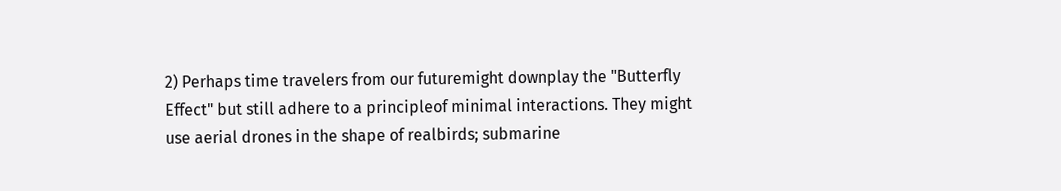2) Perhaps time travelers from our futuremight downplay the "Butterfly Effect" but still adhere to a principleof minimal interactions. They might use aerial drones in the shape of realbirds; submarine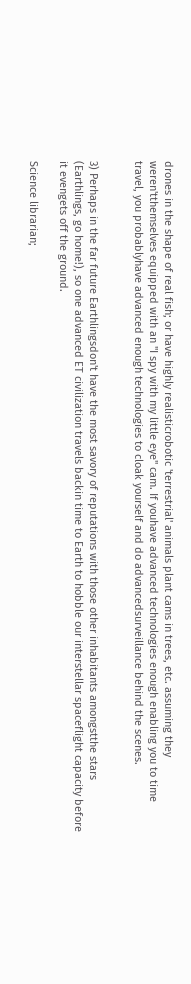drones in the shape of real fish; or have highly realisticrobotic 'terrestrial' animals plant cams in trees, etc. assuming they weren'tthemselves equipped with an "I spy with my little eye" cam. If youhave advanced technologies enough enabling you to time travel, you probablyhave advanced enough technologies to cloak yourself and do advancedsurveillance behind the scenes.


3) Perhaps in the far future Earthlingsdon't have the most savory of reputations with those other inhabitants amongstthe stars (Earthlings, go home!), so one advanced ET civilization travels backin time to Earth to hobble our interstellar spaceflight capacity before it evengets off the ground.

Science librarian;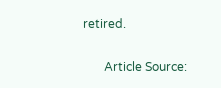retired.

       Article Source: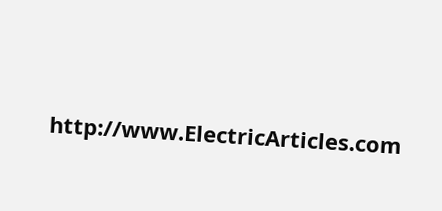http://www.ElectricArticles.com